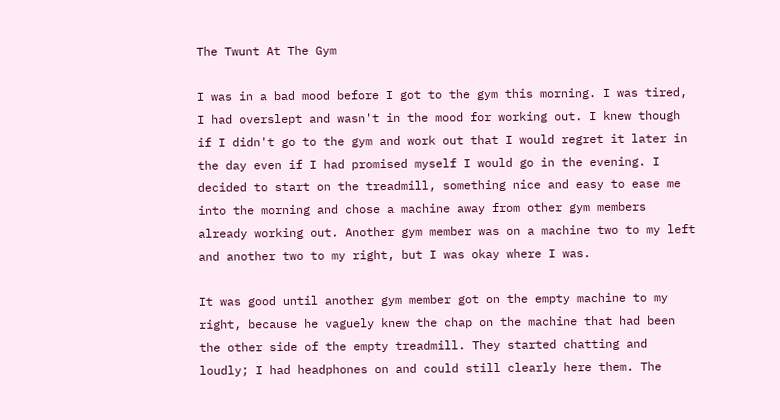The Twunt At The Gym

I was in a bad mood before I got to the gym this morning. I was tired, I had overslept and wasn't in the mood for working out. I knew though if I didn't go to the gym and work out that I would regret it later in the day even if I had promised myself I would go in the evening. I decided to start on the treadmill, something nice and easy to ease me into the morning and chose a machine away from other gym members already working out. Another gym member was on a machine two to my left and another two to my right, but I was okay where I was.

It was good until another gym member got on the empty machine to my right, because he vaguely knew the chap on the machine that had been the other side of the empty treadmill. They started chatting and loudly; I had headphones on and could still clearly here them. The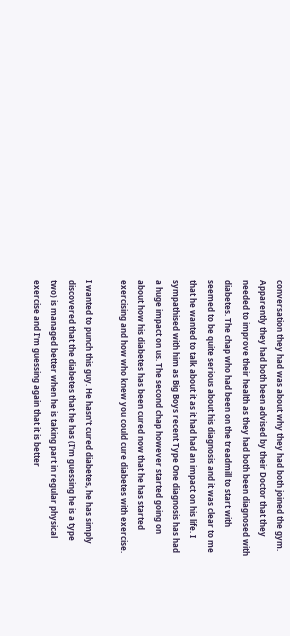conversation they had was about why they had both joined the gym. Apparently they had both been advised by their Doctor that they needed to improve their health as they had both been diagnosed with diabetes. The chap who had been on the treadmill to start with seemed to be quite serious about his diagnosis and it was clear to me that he wanted to talk about it as it had had an impact on his life. I sympathised with him as Big Boys recent Type One diagnosis has had a huge impact on us. The second chap however started going on about how his diabetes has been cured now that he has started exercising and how who knew you could cure diabetes with exercise.

I wanted to punch this guy. He hasn't cured diabetes, he has simply discovered that the diabetes that he has (I'm guessing he is a type two) is managed better when he is taking part in regular physical exercise and I'm guessing again that it is better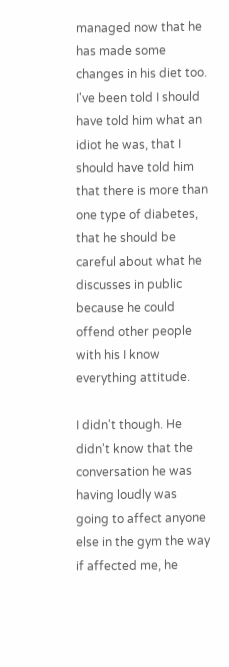managed now that he has made some changes in his diet too. I've been told I should have told him what an idiot he was, that I should have told him that there is more than one type of diabetes, that he should be careful about what he discusses in public because he could offend other people with his I know everything attitude.

I didn't though. He didn't know that the conversation he was having loudly was going to affect anyone else in the gym the way if affected me, he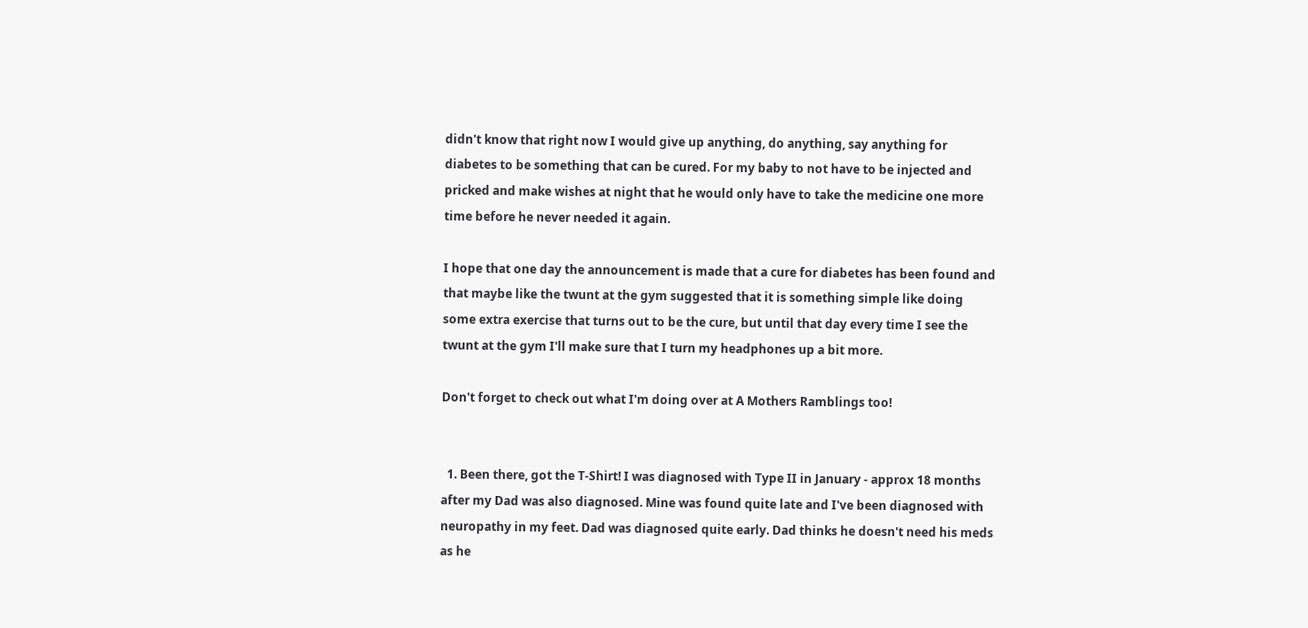didn't know that right now I would give up anything, do anything, say anything for diabetes to be something that can be cured. For my baby to not have to be injected and pricked and make wishes at night that he would only have to take the medicine one more time before he never needed it again.

I hope that one day the announcement is made that a cure for diabetes has been found and that maybe like the twunt at the gym suggested that it is something simple like doing some extra exercise that turns out to be the cure, but until that day every time I see the twunt at the gym I'll make sure that I turn my headphones up a bit more.

Don't forget to check out what I'm doing over at A Mothers Ramblings too!


  1. Been there, got the T-Shirt! I was diagnosed with Type II in January - approx 18 months after my Dad was also diagnosed. Mine was found quite late and I've been diagnosed with neuropathy in my feet. Dad was diagnosed quite early. Dad thinks he doesn't need his meds as he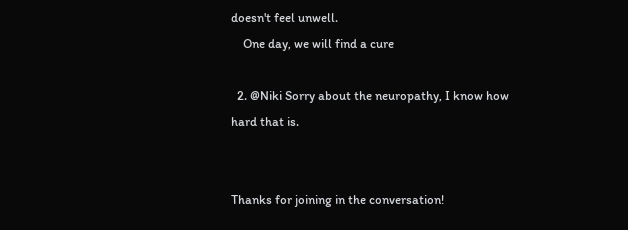doesn't feel unwell.
    One day, we will find a cure

  2. @Niki Sorry about the neuropathy, I know how hard that is.


Thanks for joining in the conversation!